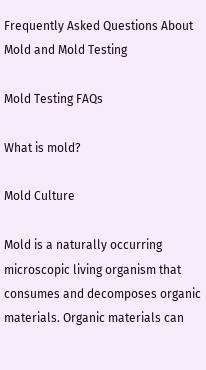Frequently Asked Questions About Mold and Mold Testing

Mold Testing FAQs

What is mold?

Mold Culture

Mold is a naturally occurring microscopic living organism that consumes and decomposes organic materials. Organic materials can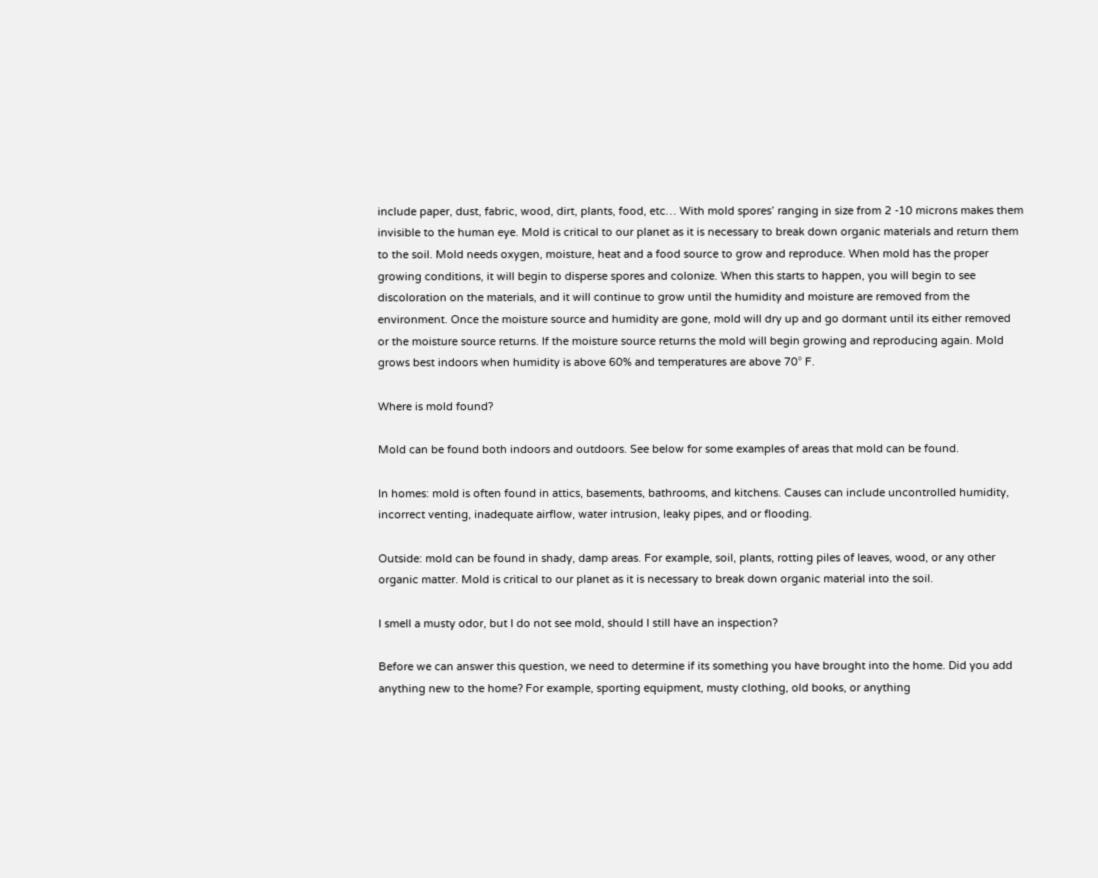include paper, dust, fabric, wood, dirt, plants, food, etc… With mold spores’ ranging in size from 2 -10 microns makes them invisible to the human eye. Mold is critical to our planet as it is necessary to break down organic materials and return them to the soil. Mold needs oxygen, moisture, heat and a food source to grow and reproduce. When mold has the proper growing conditions, it will begin to disperse spores and colonize. When this starts to happen, you will begin to see discoloration on the materials, and it will continue to grow until the humidity and moisture are removed from the environment. Once the moisture source and humidity are gone, mold will dry up and go dormant until its either removed or the moisture source returns. If the moisture source returns the mold will begin growing and reproducing again. Mold grows best indoors when humidity is above 60% and temperatures are above 70° F.

Where is mold found?

Mold can be found both indoors and outdoors. See below for some examples of areas that mold can be found.

In homes: mold is often found in attics, basements, bathrooms, and kitchens. Causes can include uncontrolled humidity, incorrect venting, inadequate airflow, water intrusion, leaky pipes, and or flooding.

Outside: mold can be found in shady, damp areas. For example, soil, plants, rotting piles of leaves, wood, or any other organic matter. Mold is critical to our planet as it is necessary to break down organic material into the soil.

I smell a musty odor, but I do not see mold, should I still have an inspection?

Before we can answer this question, we need to determine if its something you have brought into the home. Did you add anything new to the home? For example, sporting equipment, musty clothing, old books, or anything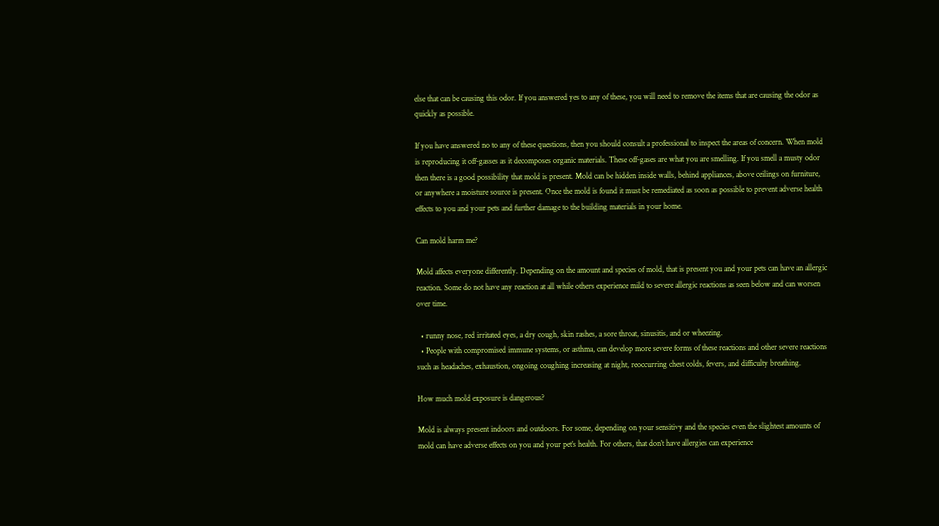else that can be causing this odor. If you answered yes to any of these, you will need to remove the items that are causing the odor as quickly as possible.

If you have answered no to any of these questions, then you should consult a professional to inspect the areas of concern. When mold is reproducing it off-gasses as it decomposes organic materials. These off-gases are what you are smelling. If you smell a musty odor then there is a good possibility that mold is present. Mold can be hidden inside walls, behind appliances, above ceilings on furniture, or anywhere a moisture source is present. Once the mold is found it must be remediated as soon as possible to prevent adverse health effects to you and your pets and further damage to the building materials in your home.

Can mold harm me?

Mold affects everyone differently. Depending on the amount and species of mold, that is present you and your pets can have an allergic reaction. Some do not have any reaction at all while others experience mild to severe allergic reactions as seen below and can worsen over time.

  • runny nose, red irritated eyes, a dry cough, skin rashes, a sore throat, sinusitis, and or wheezing.
  • People with compromised immune systems, or asthma, can develop more severe forms of these reactions and other severe reactions such as headaches, exhaustion, ongoing coughing increasing at night, reoccurring chest colds, fevers, and difficulty breathing.

How much mold exposure is dangerous?

Mold is always present indoors and outdoors. For some, depending on your sensitivy and the species even the slightest amounts of mold can have adverse effects on you and your pet’s health. For others, that don’t have allergies can experience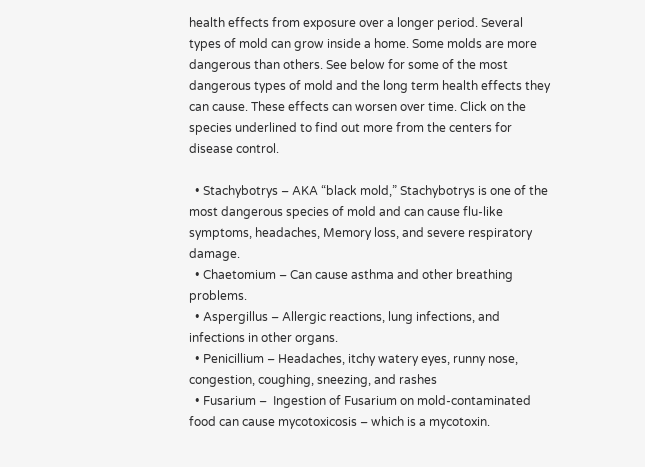health effects from exposure over a longer period. Several types of mold can grow inside a home. Some molds are more dangerous than others. See below for some of the most dangerous types of mold and the long term health effects they can cause. These effects can worsen over time. Click on the species underlined to find out more from the centers for disease control.

  • Stachybotrys – AKA “black mold,” Stachybotrys is one of the most dangerous species of mold and can cause flu-like symptoms, headaches, Memory loss, and severe respiratory damage.
  • Chaetomium – Can cause asthma and other breathing problems.
  • Aspergillus – Allergic reactions, lung infections, and infections in other organs.
  • Penicillium – Headaches, itchy watery eyes, runny nose, congestion, coughing, sneezing, and rashes
  • Fusarium –  Ingestion of Fusarium on mold-contaminated food can cause mycotoxicosis – which is a mycotoxin.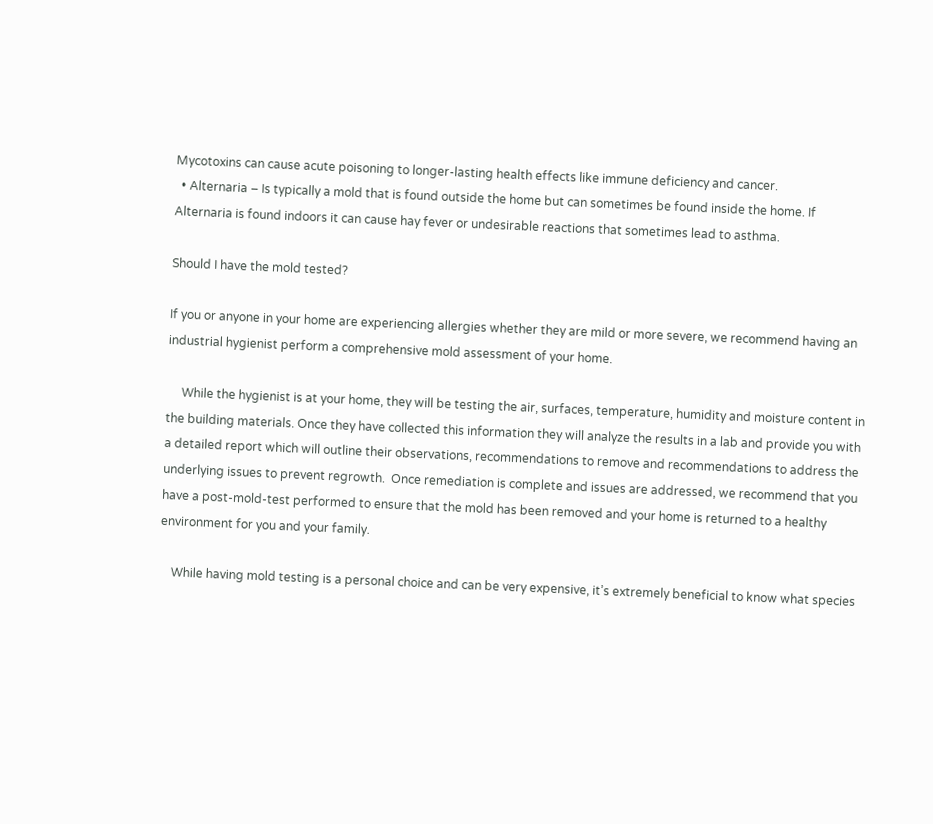Mycotoxins can cause acute poisoning to longer-lasting health effects like immune deficiency and cancer.
  • Alternaria – Is typically a mold that is found outside the home but can sometimes be found inside the home. If Alternaria is found indoors it can cause hay fever or undesirable reactions that sometimes lead to asthma.

Should I have the mold tested?

If you or anyone in your home are experiencing allergies whether they are mild or more severe, we recommend having an industrial hygienist perform a comprehensive mold assessment of your home.

     While the hygienist is at your home, they will be testing the air, surfaces, temperature, humidity and moisture content in the building materials. Once they have collected this information they will analyze the results in a lab and provide you with a detailed report which will outline their observations, recommendations to remove and recommendations to address the underlying issues to prevent regrowth.  Once remediation is complete and issues are addressed, we recommend that you have a post-mold-test performed to ensure that the mold has been removed and your home is returned to a healthy environment for you and your family.

    While having mold testing is a personal choice and can be very expensive, it’s extremely beneficial to know what species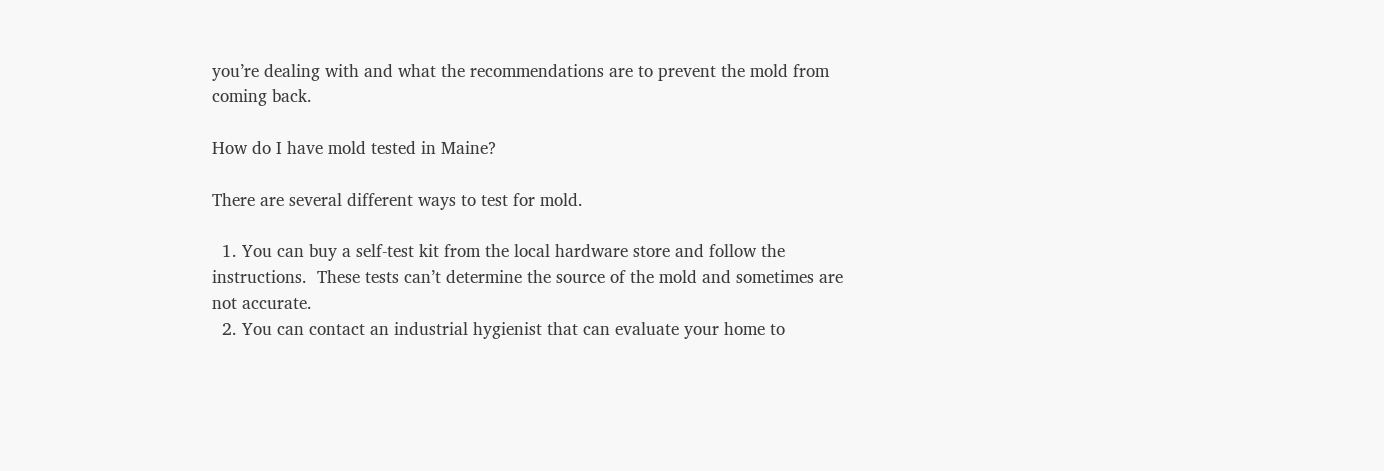you’re dealing with and what the recommendations are to prevent the mold from coming back.

How do I have mold tested in Maine?

There are several different ways to test for mold.

  1. You can buy a self-test kit from the local hardware store and follow the instructions.  These tests can’t determine the source of the mold and sometimes are not accurate.
  2. You can contact an industrial hygienist that can evaluate your home to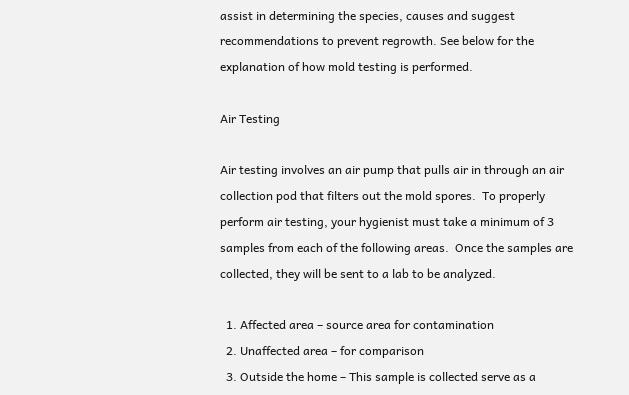assist in determining the species, causes and suggest recommendations to prevent regrowth. See below for the explanation of how mold testing is performed.

Air Testing

Air testing involves an air pump that pulls air in through an air collection pod that filters out the mold spores.  To properly perform air testing, your hygienist must take a minimum of 3 samples from each of the following areas.  Once the samples are collected, they will be sent to a lab to be analyzed.

  1. Affected area – source area for contamination
  2. Unaffected area – for comparison
  3. Outside the home – This sample is collected serve as a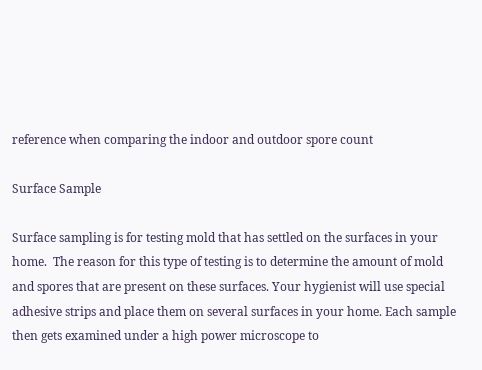reference when comparing the indoor and outdoor spore count

Surface Sample

Surface sampling is for testing mold that has settled on the surfaces in your home.  The reason for this type of testing is to determine the amount of mold and spores that are present on these surfaces. Your hygienist will use special adhesive strips and place them on several surfaces in your home. Each sample then gets examined under a high power microscope to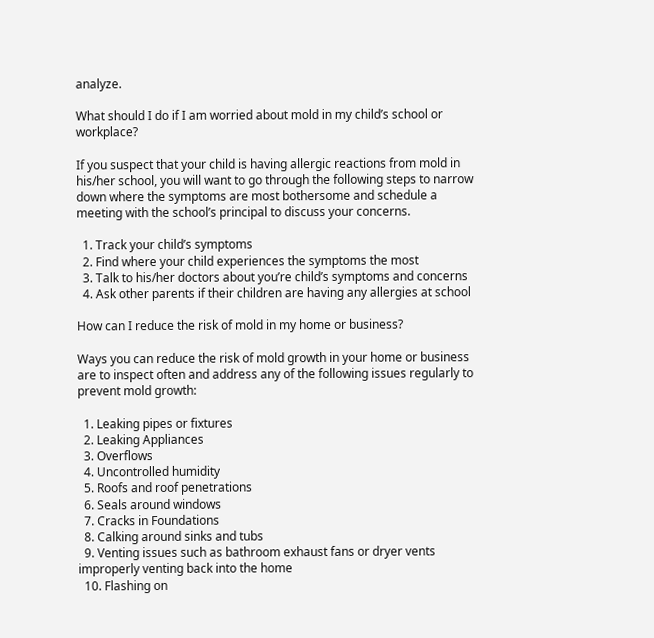analyze.

What should I do if I am worried about mold in my child’s school or workplace?

If you suspect that your child is having allergic reactions from mold in his/her school, you will want to go through the following steps to narrow down where the symptoms are most bothersome and schedule a meeting with the school’s principal to discuss your concerns.

  1. Track your child’s symptoms
  2. Find where your child experiences the symptoms the most
  3. Talk to his/her doctors about you’re child’s symptoms and concerns
  4. Ask other parents if their children are having any allergies at school

How can I reduce the risk of mold in my home or business?

Ways you can reduce the risk of mold growth in your home or business are to inspect often and address any of the following issues regularly to prevent mold growth:

  1. Leaking pipes or fixtures
  2. Leaking Appliances
  3. Overflows
  4. Uncontrolled humidity
  5. Roofs and roof penetrations
  6. Seals around windows
  7. Cracks in Foundations
  8. Calking around sinks and tubs
  9. Venting issues such as bathroom exhaust fans or dryer vents improperly venting back into the home
  10. Flashing on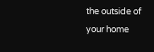the outside of your home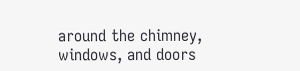around the chimney, windows, and doors